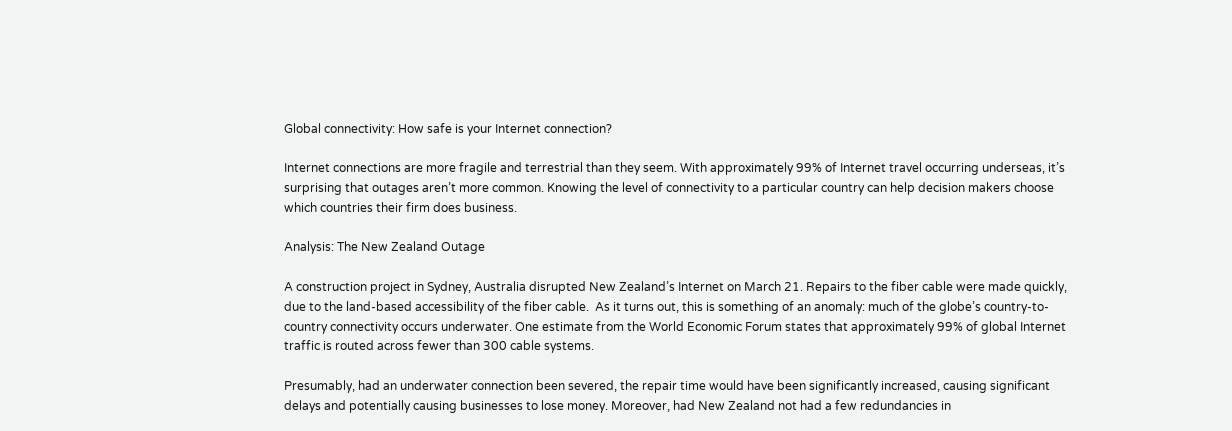Global connectivity: How safe is your Internet connection?

Internet connections are more fragile and terrestrial than they seem. With approximately 99% of Internet travel occurring underseas, it’s surprising that outages aren’t more common. Knowing the level of connectivity to a particular country can help decision makers choose which countries their firm does business.

Analysis: The New Zealand Outage

A construction project in Sydney, Australia disrupted New Zealand’s Internet on March 21. Repairs to the fiber cable were made quickly, due to the land-based accessibility of the fiber cable.  As it turns out, this is something of an anomaly: much of the globe’s country-to-country connectivity occurs underwater. One estimate from the World Economic Forum states that approximately 99% of global Internet traffic is routed across fewer than 300 cable systems.

Presumably, had an underwater connection been severed, the repair time would have been significantly increased, causing significant delays and potentially causing businesses to lose money. Moreover, had New Zealand not had a few redundancies in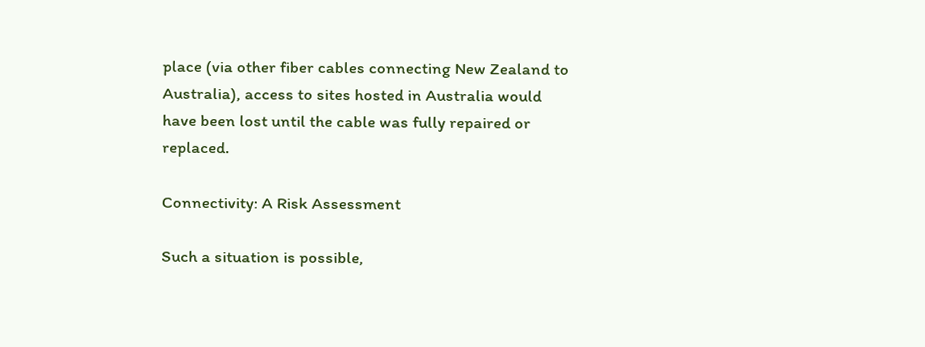place (via other fiber cables connecting New Zealand to Australia), access to sites hosted in Australia would have been lost until the cable was fully repaired or replaced.

Connectivity: A Risk Assessment

Such a situation is possible,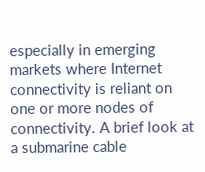especially in emerging markets where Internet connectivity is reliant on one or more nodes of connectivity. A brief look at a submarine cable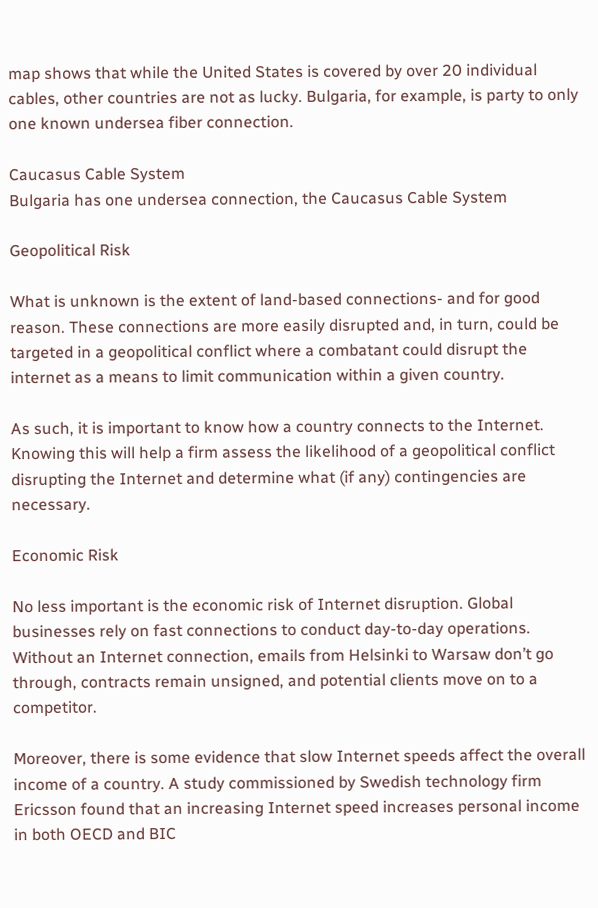map shows that while the United States is covered by over 20 individual cables, other countries are not as lucky. Bulgaria, for example, is party to only one known undersea fiber connection.

Caucasus Cable System
Bulgaria has one undersea connection, the Caucasus Cable System

Geopolitical Risk

What is unknown is the extent of land-based connections- and for good reason. These connections are more easily disrupted and, in turn, could be targeted in a geopolitical conflict where a combatant could disrupt the internet as a means to limit communication within a given country.

As such, it is important to know how a country connects to the Internet. Knowing this will help a firm assess the likelihood of a geopolitical conflict disrupting the Internet and determine what (if any) contingencies are necessary.

Economic Risk

No less important is the economic risk of Internet disruption. Global businesses rely on fast connections to conduct day-to-day operations. Without an Internet connection, emails from Helsinki to Warsaw don’t go through, contracts remain unsigned, and potential clients move on to a competitor.

Moreover, there is some evidence that slow Internet speeds affect the overall income of a country. A study commissioned by Swedish technology firm Ericsson found that an increasing Internet speed increases personal income in both OECD and BIC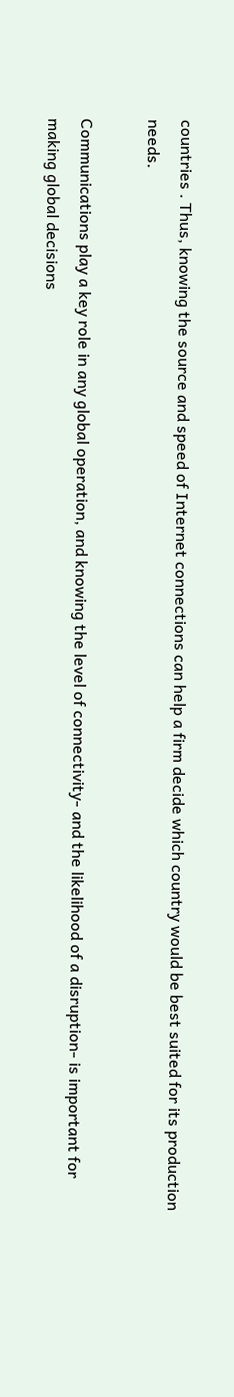countries . Thus, knowing the source and speed of Internet connections can help a firm decide which country would be best suited for its production needs.

Communications play a key role in any global operation, and knowing the level of connectivity- and the likelihood of a disruption- is important for making global decisions